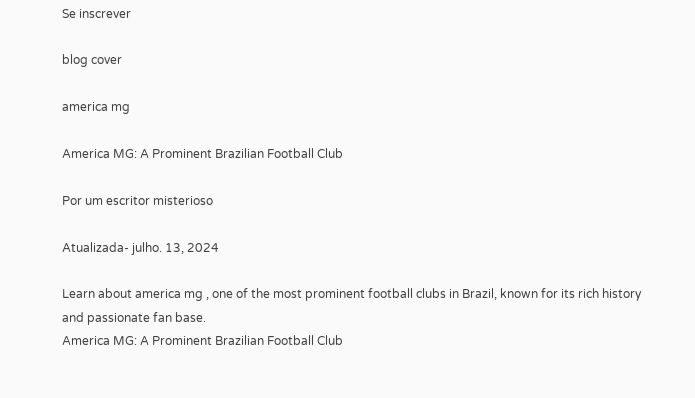Se inscrever

blog cover

america mg

America MG: A Prominent Brazilian Football Club

Por um escritor misterioso

Atualizada- julho. 13, 2024

Learn about america mg , one of the most prominent football clubs in Brazil, known for its rich history and passionate fan base.
America MG: A Prominent Brazilian Football Club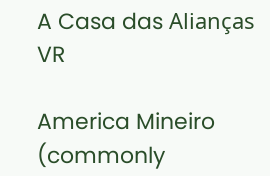A Casa das Alianças VR

America Mineiro (commonly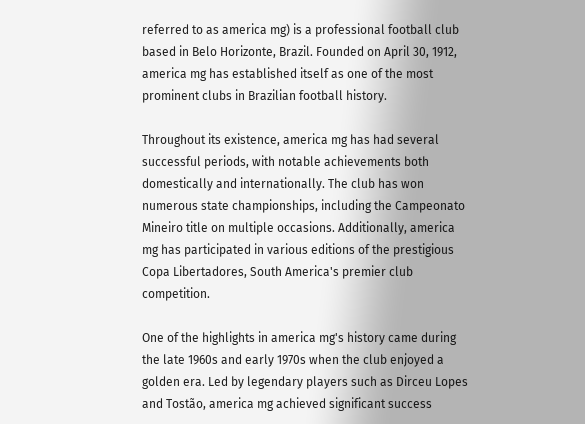referred to as america mg) is a professional football club based in Belo Horizonte, Brazil. Founded on April 30, 1912, america mg has established itself as one of the most prominent clubs in Brazilian football history.

Throughout its existence, america mg has had several successful periods, with notable achievements both domestically and internationally. The club has won numerous state championships, including the Campeonato Mineiro title on multiple occasions. Additionally, america mg has participated in various editions of the prestigious Copa Libertadores, South America's premier club competition.

One of the highlights in america mg's history came during the late 1960s and early 1970s when the club enjoyed a golden era. Led by legendary players such as Dirceu Lopes and Tostão, america mg achieved significant success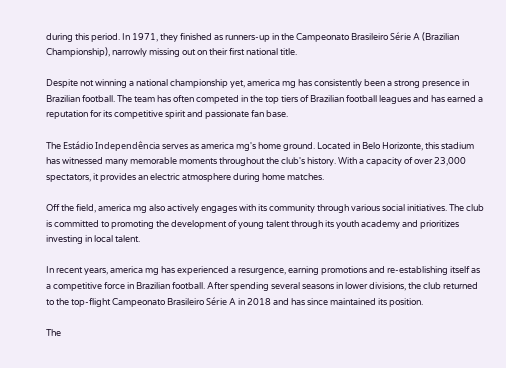during this period. In 1971, they finished as runners-up in the Campeonato Brasileiro Série A (Brazilian Championship), narrowly missing out on their first national title.

Despite not winning a national championship yet, america mg has consistently been a strong presence in Brazilian football. The team has often competed in the top tiers of Brazilian football leagues and has earned a reputation for its competitive spirit and passionate fan base.

The Estádio Independência serves as america mg's home ground. Located in Belo Horizonte, this stadium has witnessed many memorable moments throughout the club's history. With a capacity of over 23,000 spectators, it provides an electric atmosphere during home matches.

Off the field, america mg also actively engages with its community through various social initiatives. The club is committed to promoting the development of young talent through its youth academy and prioritizes investing in local talent.

In recent years, america mg has experienced a resurgence, earning promotions and re-establishing itself as a competitive force in Brazilian football. After spending several seasons in lower divisions, the club returned to the top-flight Campeonato Brasileiro Série A in 2018 and has since maintained its position.

The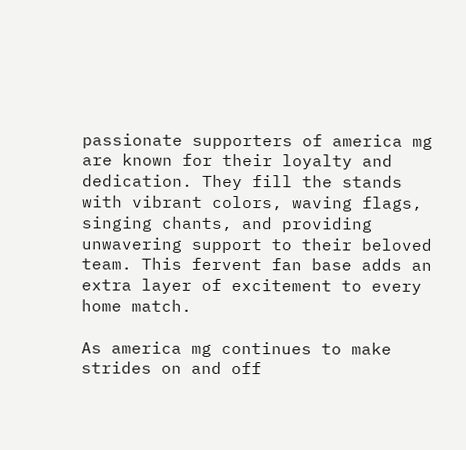passionate supporters of america mg are known for their loyalty and dedication. They fill the stands with vibrant colors, waving flags, singing chants, and providing unwavering support to their beloved team. This fervent fan base adds an extra layer of excitement to every home match.

As america mg continues to make strides on and off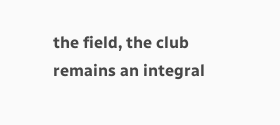the field, the club remains an integral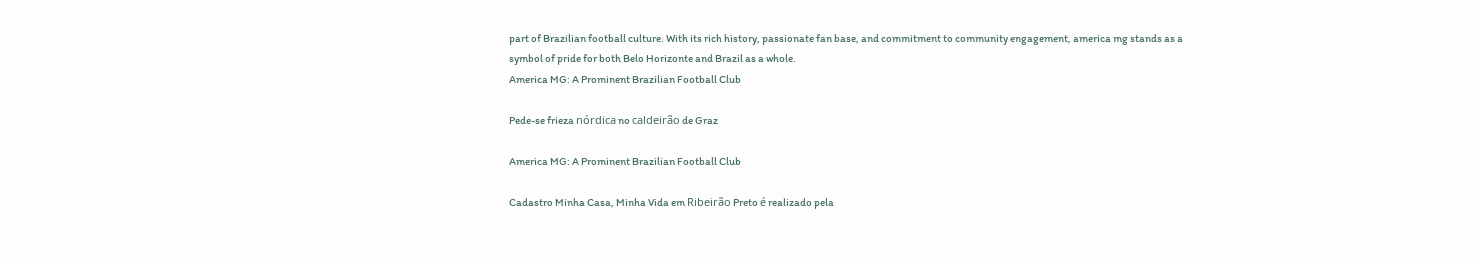part of Brazilian football culture. With its rich history, passionate fan base, and commitment to community engagement, america mg stands as a symbol of pride for both Belo Horizonte and Brazil as a whole.
America MG: A Prominent Brazilian Football Club

Pede-se frieza nórdica no caldeirão de Graz

America MG: A Prominent Brazilian Football Club

Cadastro Minha Casa, Minha Vida em Ribeirão Preto é realizado pela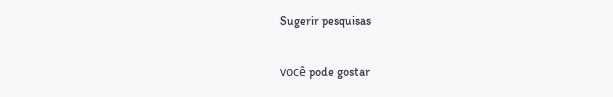Sugerir pesquisas

você pode gostar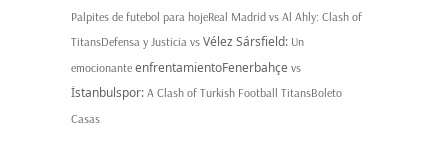Palpites de futebol para hojeReal Madrid vs Al Ahly: Clash of TitansDefensa y Justicia vs Vélez Sársfield: Un emocionante enfrentamientoFenerbahçe vs İstanbulspor: A Clash of Turkish Football TitansBoleto Casas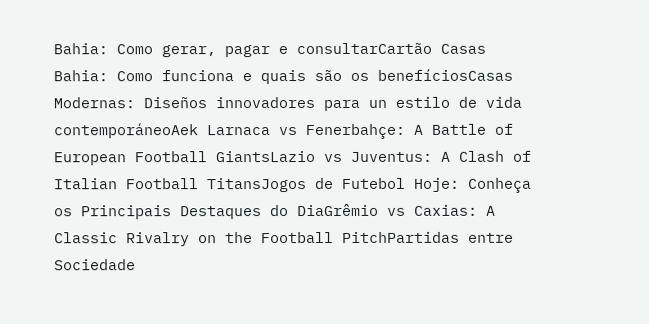Bahia: Como gerar, pagar e consultarCartão Casas Bahia: Como funciona e quais são os benefíciosCasas Modernas: Diseños innovadores para un estilo de vida contemporáneoAek Larnaca vs Fenerbahçe: A Battle of European Football GiantsLazio vs Juventus: A Clash of Italian Football TitansJogos de Futebol Hoje: Conheça os Principais Destaques do DiaGrêmio vs Caxias: A Classic Rivalry on the Football PitchPartidas entre Sociedade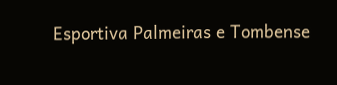Esportiva Palmeiras e Tombense